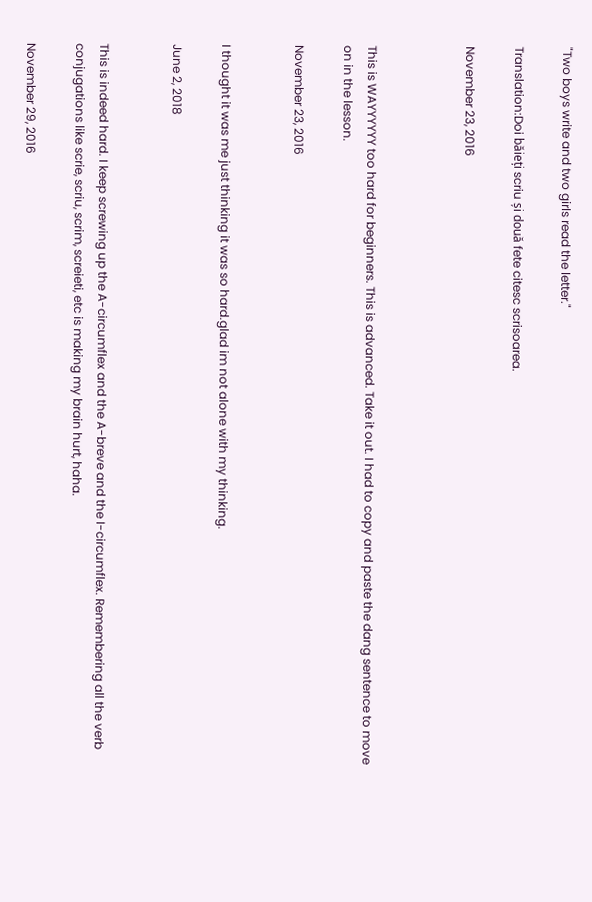"Two boys write and two girls read the letter."

Translation:Doi băieți scriu și două fete citesc scrisoarea.

November 23, 2016



This is WAYYYYYY too hard for beginners. This is advanced. Take it out. I had to copy and paste the dang sentence to move on in the lesson.

November 23, 2016


I thought it was me just thinking it was so hard.glad im not alone with my thinking.

June 2, 2018


This is indeed hard. I keep screwing up the A-circumflex and the A-breve and the I-circumflex. Remembering all the verb conjugations like scrie, scriu, scrim, screieti, etc is making my brain hurt, haha.

November 29, 2016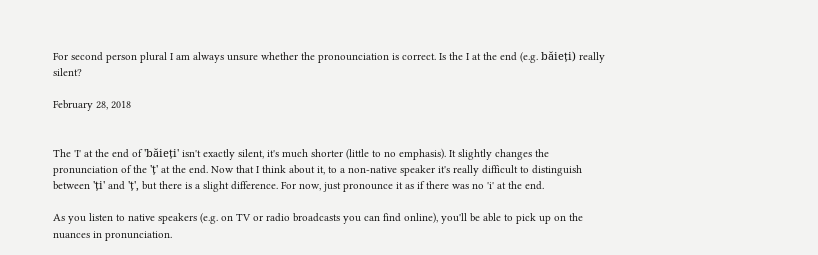For second person plural I am always unsure whether the pronounciation is correct. Is the I at the end (e.g. băieți) really silent?

February 28, 2018


The 'I' at the end of 'băieți' isn't exactly silent, it's much shorter (little to no emphasis). It slightly changes the pronunciation of the 'ț' at the end. Now that I think about it, to a non-native speaker it's really difficult to distinguish between 'ți' and 'ț', but there is a slight difference. For now, just pronounce it as if there was no 'i' at the end.

As you listen to native speakers (e.g. on TV or radio broadcasts you can find online), you'll be able to pick up on the nuances in pronunciation.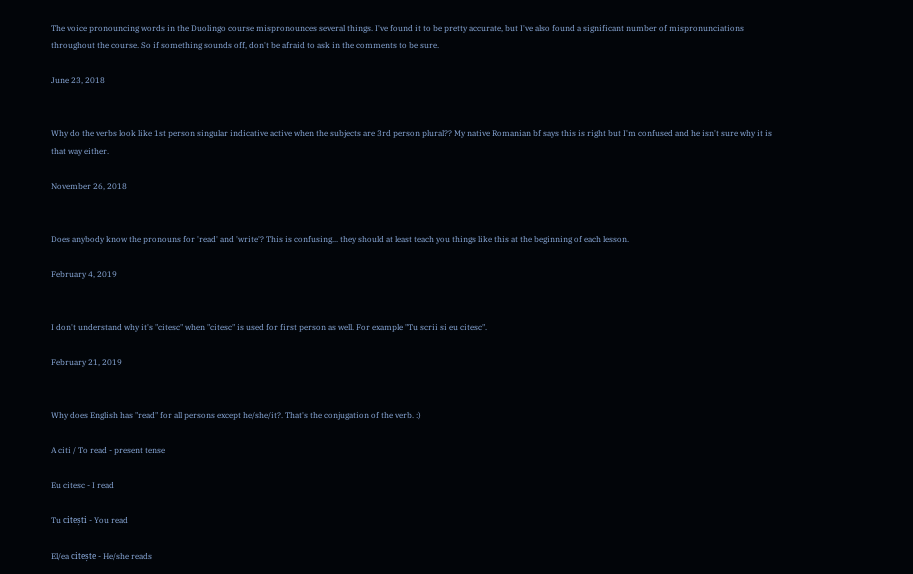The voice pronouncing words in the Duolingo course mispronounces several things. I've found it to be pretty accurate, but I've also found a significant number of mispronunciations throughout the course. So if something sounds off, don't be afraid to ask in the comments to be sure.

June 23, 2018


Why do the verbs look like 1st person singular indicative active when the subjects are 3rd person plural?? My native Romanian bf says this is right but I'm confused and he isn't sure why it is that way either.

November 26, 2018


Does anybody know the pronouns for 'read' and 'write'? This is confusing... they should at least teach you things like this at the beginning of each lesson.

February 4, 2019


I don't understand why it's "citesc" when "citesc" is used for first person as well. For example "Tu scrii si eu citesc".

February 21, 2019


Why does English has "read" for all persons except he/she/it?. That's the conjugation of the verb. :)

A citi / To read - present tense

Eu citesc - I read

Tu citești - You read

El/ea citește - He/she reads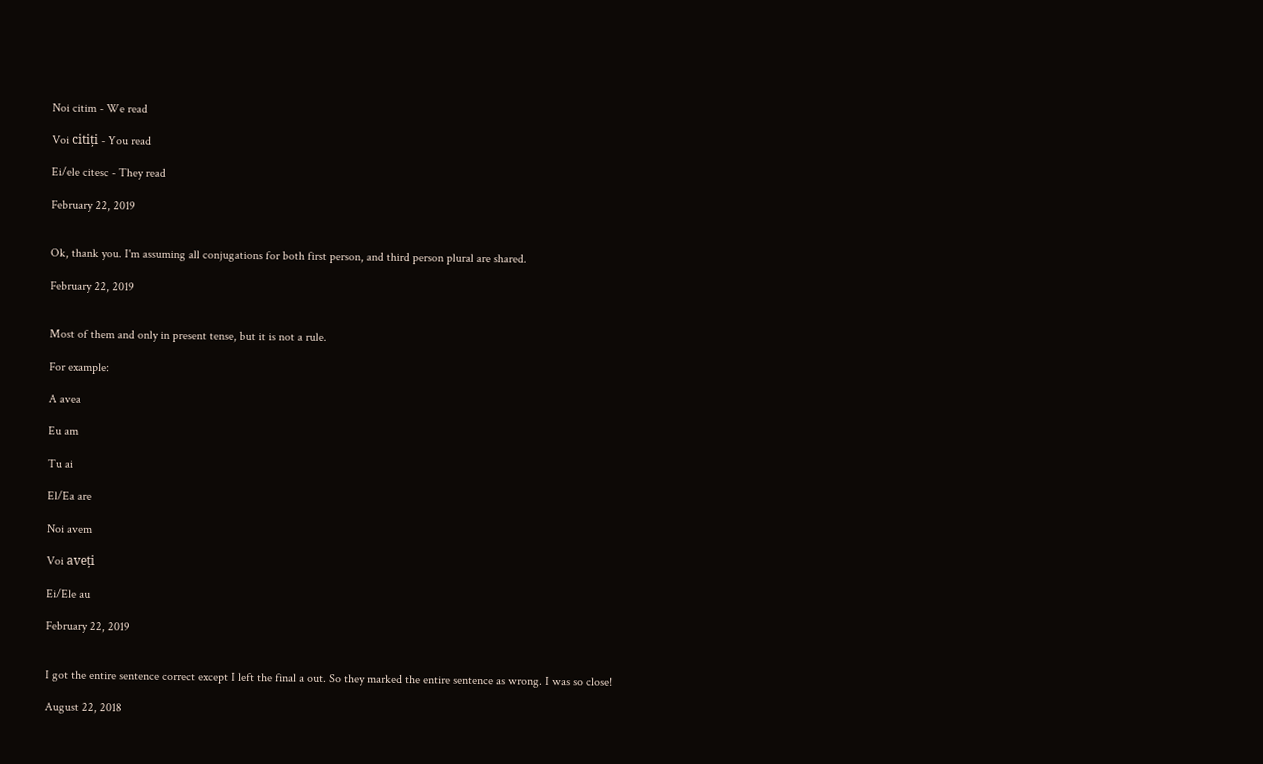Noi citim - We read

Voi citiți - You read

Ei/ele citesc - They read

February 22, 2019


Ok, thank you. I'm assuming all conjugations for both first person, and third person plural are shared.

February 22, 2019


Most of them and only in present tense, but it is not a rule.

For example:

A avea

Eu am

Tu ai

El/Ea are

Noi avem

Voi aveți

Ei/Ele au

February 22, 2019


I got the entire sentence correct except I left the final a out. So they marked the entire sentence as wrong. I was so close!

August 22, 2018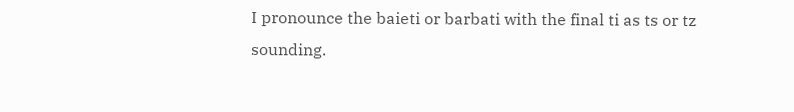I pronounce the baieti or barbati with the final ti as ts or tz sounding.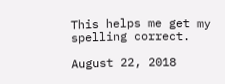This helps me get my spelling correct.

August 22, 2018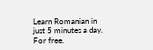Learn Romanian in just 5 minutes a day. For free.